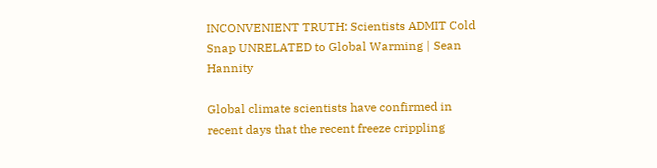INCONVENIENT TRUTH: Scientists ADMIT Cold Snap UNRELATED to Global Warming | Sean Hannity

Global climate scientists have confirmed in recent days that the recent freeze crippling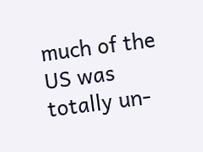much of the US was totally un-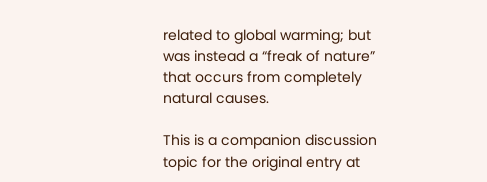related to global warming; but was instead a “freak of nature” that occurs from completely natural causes.

This is a companion discussion topic for the original entry at